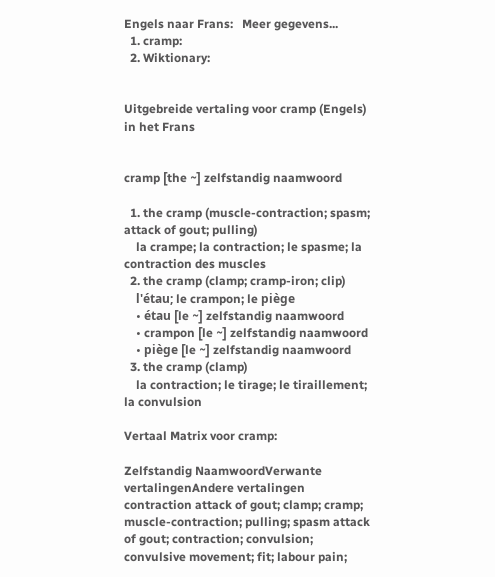Engels naar Frans:   Meer gegevens...
  1. cramp:
  2. Wiktionary:


Uitgebreide vertaling voor cramp (Engels) in het Frans


cramp [the ~] zelfstandig naamwoord

  1. the cramp (muscle-contraction; spasm; attack of gout; pulling)
    la crampe; la contraction; le spasme; la contraction des muscles
  2. the cramp (clamp; cramp-iron; clip)
    l'étau; le crampon; le piège
    • étau [le ~] zelfstandig naamwoord
    • crampon [le ~] zelfstandig naamwoord
    • piège [le ~] zelfstandig naamwoord
  3. the cramp (clamp)
    la contraction; le tirage; le tiraillement; la convulsion

Vertaal Matrix voor cramp:

Zelfstandig NaamwoordVerwante vertalingenAndere vertalingen
contraction attack of gout; clamp; cramp; muscle-contraction; pulling; spasm attack of gout; contraction; convulsion; convulsive movement; fit; labour pain;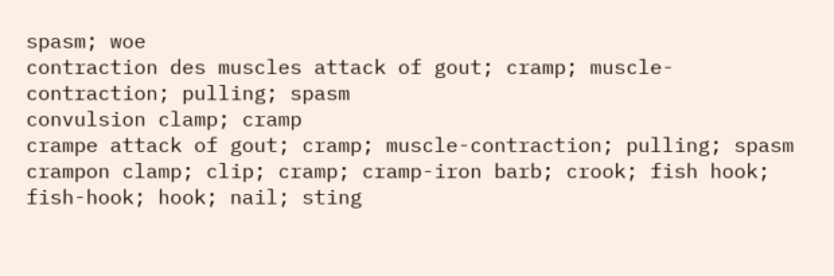spasm; woe
contraction des muscles attack of gout; cramp; muscle-contraction; pulling; spasm
convulsion clamp; cramp
crampe attack of gout; cramp; muscle-contraction; pulling; spasm
crampon clamp; clip; cramp; cramp-iron barb; crook; fish hook; fish-hook; hook; nail; sting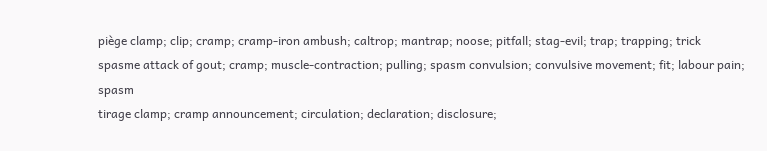piège clamp; clip; cramp; cramp-iron ambush; caltrop; mantrap; noose; pitfall; stag-evil; trap; trapping; trick
spasme attack of gout; cramp; muscle-contraction; pulling; spasm convulsion; convulsive movement; fit; labour pain; spasm
tirage clamp; cramp announcement; circulation; declaration; disclosure;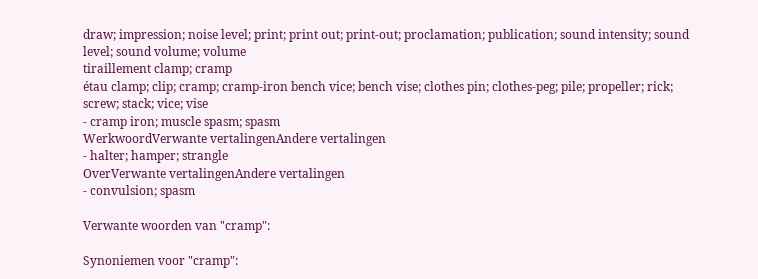draw; impression; noise level; print; print out; print-out; proclamation; publication; sound intensity; sound level; sound volume; volume
tiraillement clamp; cramp
étau clamp; clip; cramp; cramp-iron bench vice; bench vise; clothes pin; clothes-peg; pile; propeller; rick; screw; stack; vice; vise
- cramp iron; muscle spasm; spasm
WerkwoordVerwante vertalingenAndere vertalingen
- halter; hamper; strangle
OverVerwante vertalingenAndere vertalingen
- convulsion; spasm

Verwante woorden van "cramp":

Synoniemen voor "cramp":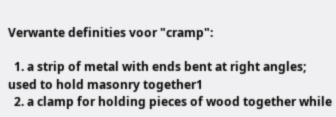Verwante definities voor "cramp":

  1. a strip of metal with ends bent at right angles; used to hold masonry together1
  2. a clamp for holding pieces of wood together while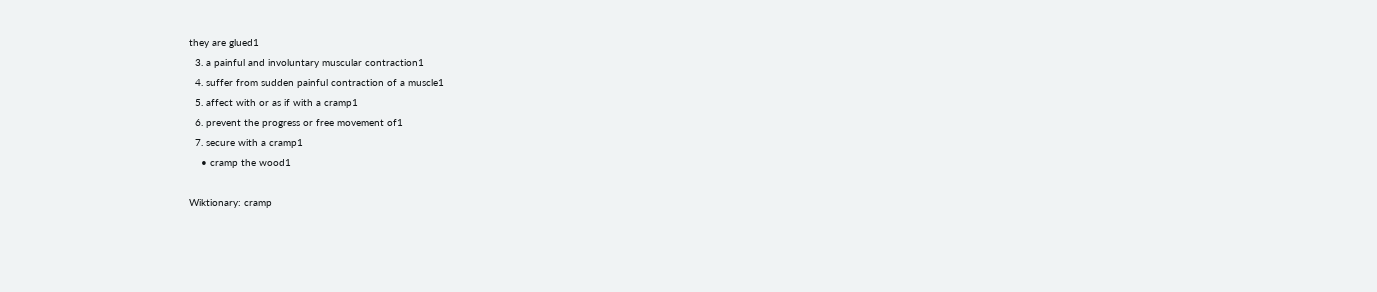they are glued1
  3. a painful and involuntary muscular contraction1
  4. suffer from sudden painful contraction of a muscle1
  5. affect with or as if with a cramp1
  6. prevent the progress or free movement of1
  7. secure with a cramp1
    • cramp the wood1

Wiktionary: cramp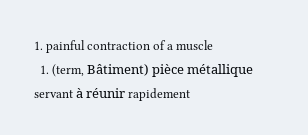1. painful contraction of a muscle
  1. (term, Bâtiment) pièce métallique servant à réunir rapidement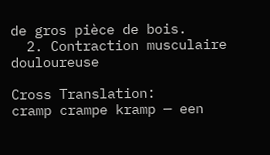de gros pièce de bois.
  2. Contraction musculaire douloureuse

Cross Translation:
cramp crampe kramp — een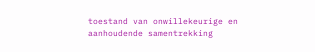toestand van onwillekeurige en aanhoudende samentrekking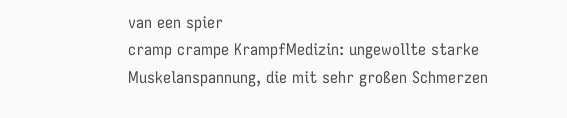van een spier
cramp crampe KrampfMedizin: ungewollte starke Muskelanspannung, die mit sehr großen Schmerzen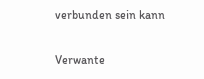verbunden sein kann

Verwante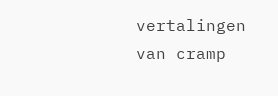vertalingen van cramp